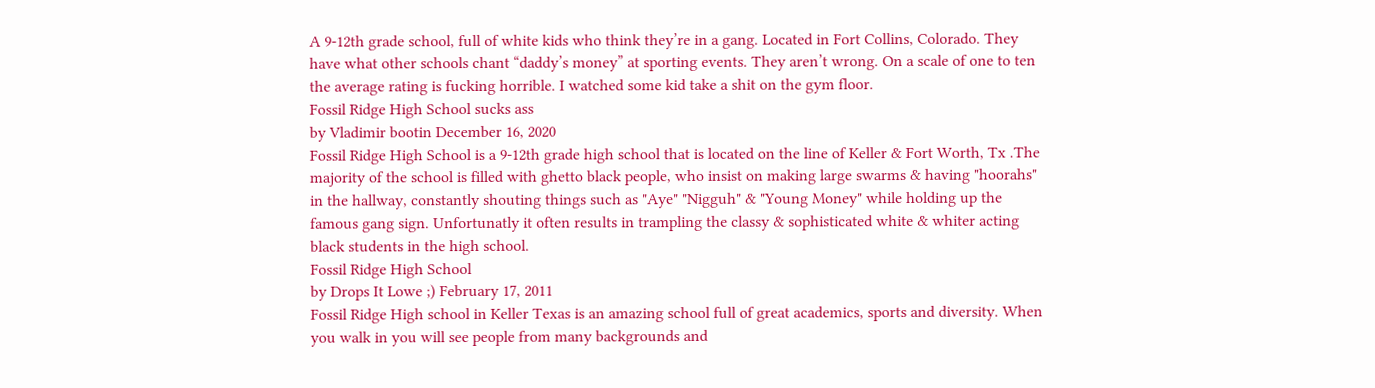A 9-12th grade school, full of white kids who think they’re in a gang. Located in Fort Collins, Colorado. They have what other schools chant “daddy’s money” at sporting events. They aren’t wrong. On a scale of one to ten the average rating is fucking horrible. I watched some kid take a shit on the gym floor.
Fossil Ridge High School sucks ass
by Vladimir bootin December 16, 2020
Fossil Ridge High School is a 9-12th grade high school that is located on the line of Keller & Fort Worth, Tx .The majority of the school is filled with ghetto black people, who insist on making large swarms & having "hoorahs" in the hallway, constantly shouting things such as "Aye" "Nigguh" & "Young Money" while holding up the famous gang sign. Unfortunatly it often results in trampling the classy & sophisticated white & whiter acting black students in the high school.
Fossil Ridge High School
by Drops It Lowe ;) February 17, 2011
Fossil Ridge High school in Keller Texas is an amazing school full of great academics, sports and diversity. When you walk in you will see people from many backgrounds and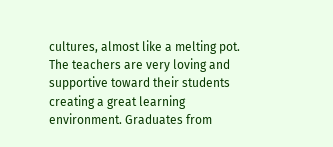cultures, almost like a melting pot. The teachers are very loving and supportive toward their students creating a great learning environment. Graduates from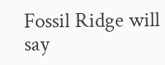Fossil Ridge will say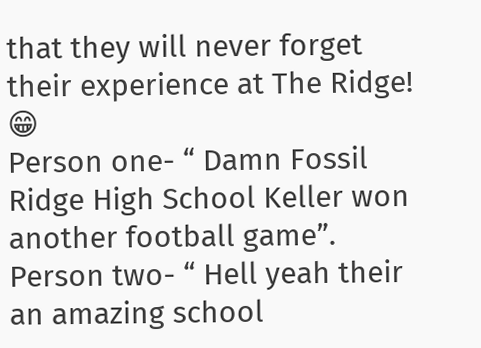that they will never forget their experience at The Ridge! 😁
Person one- “ Damn Fossil Ridge High School Keller won another football game”.
Person two- “ Hell yeah their an amazing school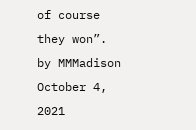of course they won”.
by MMMadison October 4, 2021